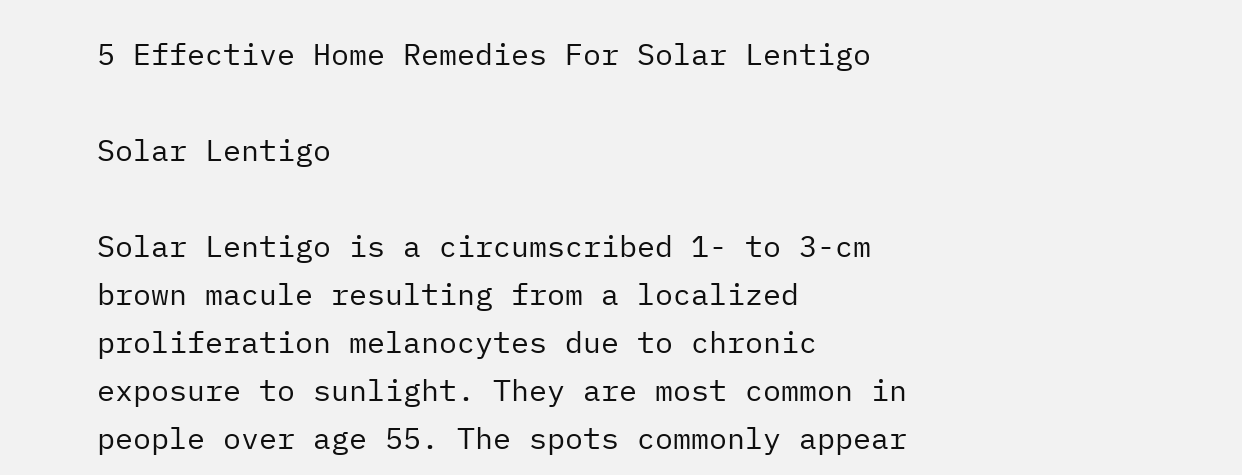5 Effective Home Remedies For Solar Lentigo

Solar Lentigo

Solar Lentigo is a circumscribed 1- to 3-cm brown macule resulting from a localized proliferation melanocytes due to chronic exposure to sunlight. They are most common in people over age 55. The spots commonly appear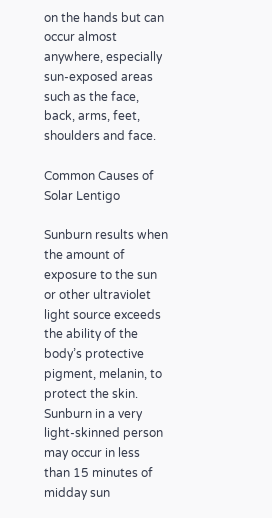on the hands but can occur almost anywhere, especially sun-exposed areas such as the face, back, arms, feet, shoulders and face.

Common Causes of Solar Lentigo

Sunburn results when the amount of exposure to the sun or other ultraviolet light source exceeds the ability of the body’s protective pigment, melanin, to protect the skin. Sunburn in a very light-skinned person may occur in less than 15 minutes of midday sun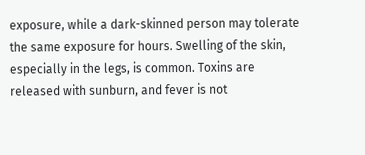exposure, while a dark-skinned person may tolerate the same exposure for hours. Swelling of the skin, especially in the legs, is common. Toxins are released with sunburn, and fever is not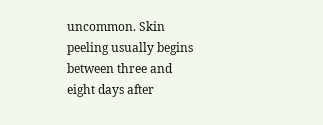uncommon. Skin peeling usually begins between three and eight days after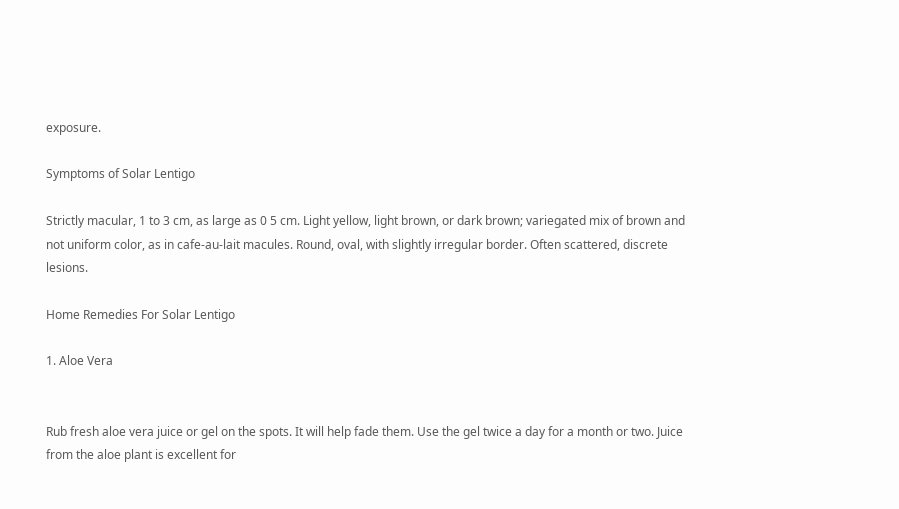exposure.

Symptoms of Solar Lentigo

Strictly macular, 1 to 3 cm, as large as 0 5 cm. Light yellow, light brown, or dark brown; variegated mix of brown and not uniform color, as in cafe-au-lait macules. Round, oval, with slightly irregular border. Often scattered, discrete lesions.

Home Remedies For Solar Lentigo

1. Aloe Vera


Rub fresh aloe vera juice or gel on the spots. It will help fade them. Use the gel twice a day for a month or two. Juice from the aloe plant is excellent for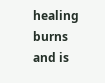healing burns and is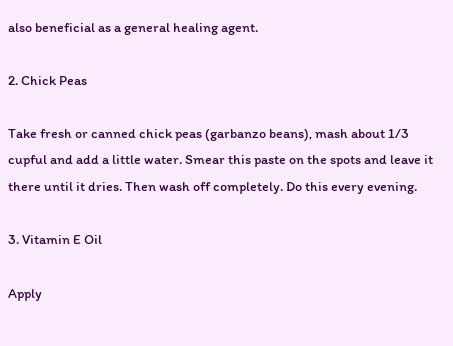also beneficial as a general healing agent.

2. Chick Peas

Take fresh or canned chick peas (garbanzo beans), mash about 1/3 cupful and add a little water. Smear this paste on the spots and leave it there until it dries. Then wash off completely. Do this every evening.

3. Vitamin E Oil

Apply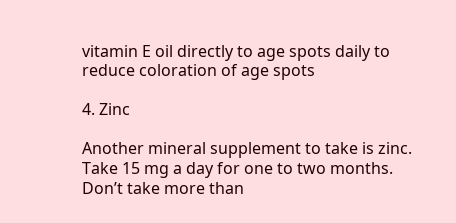vitamin E oil directly to age spots daily to reduce coloration of age spots

4. Zinc

Another mineral supplement to take is zinc. Take 15 mg a day for one to two months. Don’t take more than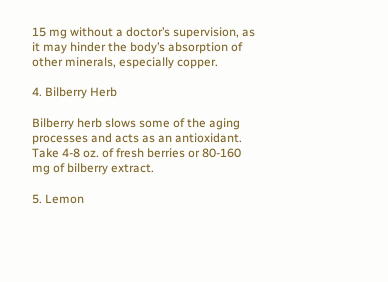15 mg without a doctor’s supervision, as it may hinder the body’s absorption of other minerals, especially copper.

4. Bilberry Herb

Bilberry herb slows some of the aging processes and acts as an antioxidant. Take 4-8 oz. of fresh berries or 80-160 mg of bilberry extract.

5. Lemon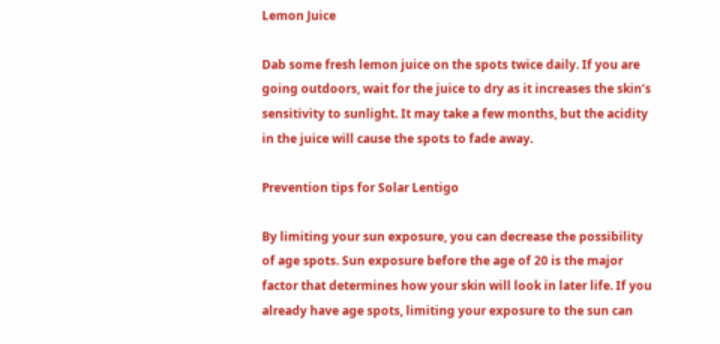Lemon Juice

Dab some fresh lemon juice on the spots twice daily. If you are going outdoors, wait for the juice to dry as it increases the skin’s sensitivity to sunlight. It may take a few months, but the acidity in the juice will cause the spots to fade away.

Prevention tips for Solar Lentigo

By limiting your sun exposure, you can decrease the possibility of age spots. Sun exposure before the age of 20 is the major factor that determines how your skin will look in later life. If you already have age spots, limiting your exposure to the sun can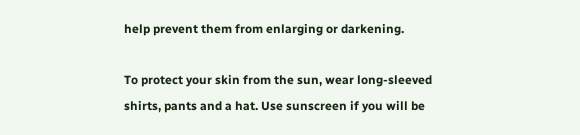help prevent them from enlarging or darkening.

To protect your skin from the sun, wear long-sleeved shirts, pants and a hat. Use sunscreen if you will be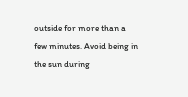outside for more than a few minutes. Avoid being in the sun during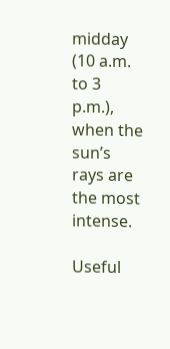midday (10 a.m. to 3 p.m.), when the sun’s rays are the most intense.

Useful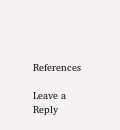References

Leave a Reply